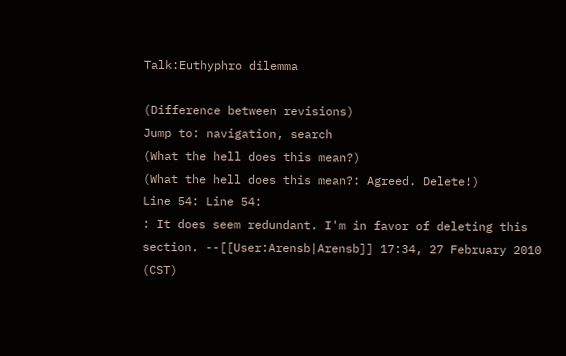Talk:Euthyphro dilemma

(Difference between revisions)
Jump to: navigation, search
(What the hell does this mean?)
(What the hell does this mean?: Agreed. Delete!)
Line 54: Line 54:
: It does seem redundant. I'm in favor of deleting this section. --[[User:Arensb|Arensb]] 17:34, 27 February 2010 (CST)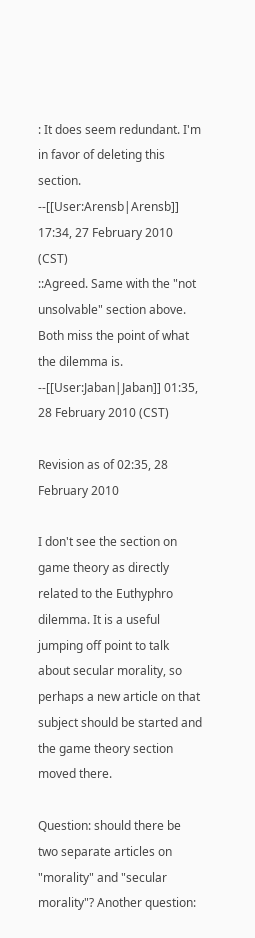: It does seem redundant. I'm in favor of deleting this section. --[[User:Arensb|Arensb]] 17:34, 27 February 2010 (CST)
::Agreed. Same with the "not unsolvable" section above. Both miss the point of what the dilemma is. --[[User:Jaban|Jaban]] 01:35, 28 February 2010 (CST)

Revision as of 02:35, 28 February 2010

I don't see the section on game theory as directly related to the Euthyphro dilemma. It is a useful jumping off point to talk about secular morality, so perhaps a new article on that subject should be started and the game theory section moved there.

Question: should there be two separate articles on "morality" and "secular morality"? Another question: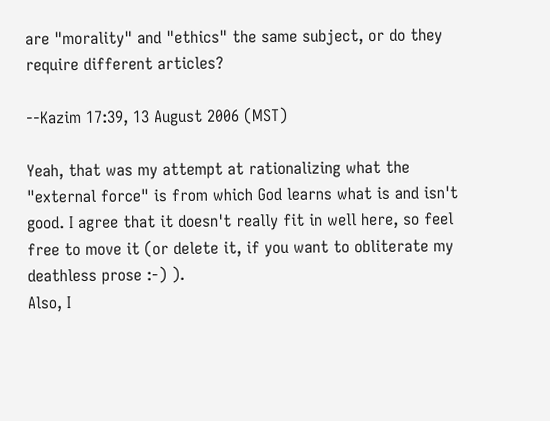are "morality" and "ethics" the same subject, or do they require different articles?

--Kazim 17:39, 13 August 2006 (MST)

Yeah, that was my attempt at rationalizing what the "external force" is from which God learns what is and isn't good. I agree that it doesn't really fit in well here, so feel free to move it (or delete it, if you want to obliterate my deathless prose :-) ).
Also, I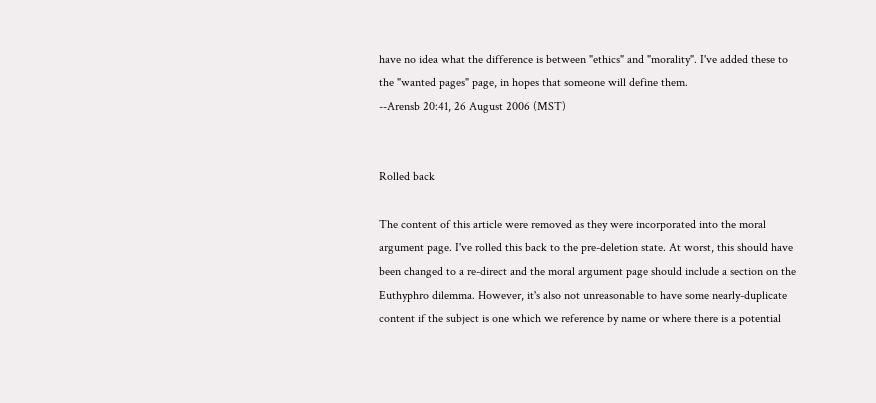have no idea what the difference is between "ethics" and "morality". I've added these to the "wanted pages" page, in hopes that someone will define them.
--Arensb 20:41, 26 August 2006 (MST)


Rolled back

The content of this article were removed as they were incorporated into the moral argument page. I've rolled this back to the pre-deletion state. At worst, this should have been changed to a re-direct and the moral argument page should include a section on the Euthyphro dilemma. However, it's also not unreasonable to have some nearly-duplicate content if the subject is one which we reference by name or where there is a potential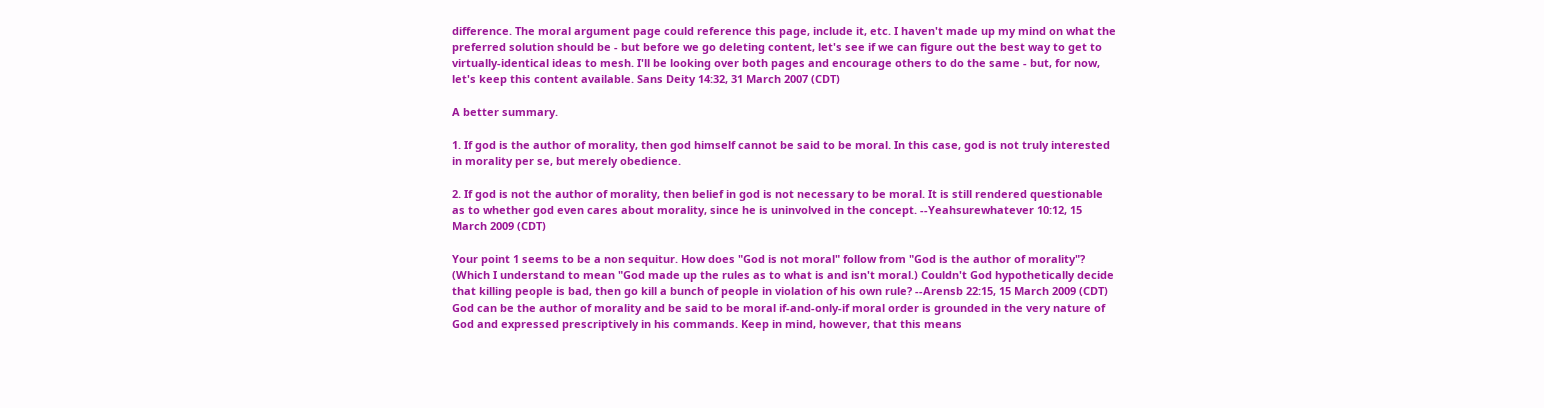difference. The moral argument page could reference this page, include it, etc. I haven't made up my mind on what the preferred solution should be - but before we go deleting content, let's see if we can figure out the best way to get to virtually-identical ideas to mesh. I'll be looking over both pages and encourage others to do the same - but, for now, let's keep this content available. Sans Deity 14:32, 31 March 2007 (CDT)

A better summary.

1. If god is the author of morality, then god himself cannot be said to be moral. In this case, god is not truly interested in morality per se, but merely obedience.

2. If god is not the author of morality, then belief in god is not necessary to be moral. It is still rendered questionable as to whether god even cares about morality, since he is uninvolved in the concept. --Yeahsurewhatever 10:12, 15 March 2009 (CDT)

Your point 1 seems to be a non sequitur. How does "God is not moral" follow from "God is the author of morality"? (Which I understand to mean "God made up the rules as to what is and isn't moral.) Couldn't God hypothetically decide that killing people is bad, then go kill a bunch of people in violation of his own rule? --Arensb 22:15, 15 March 2009 (CDT)
God can be the author of morality and be said to be moral if-and-only-if moral order is grounded in the very nature of God and expressed prescriptively in his commands. Keep in mind, however, that this means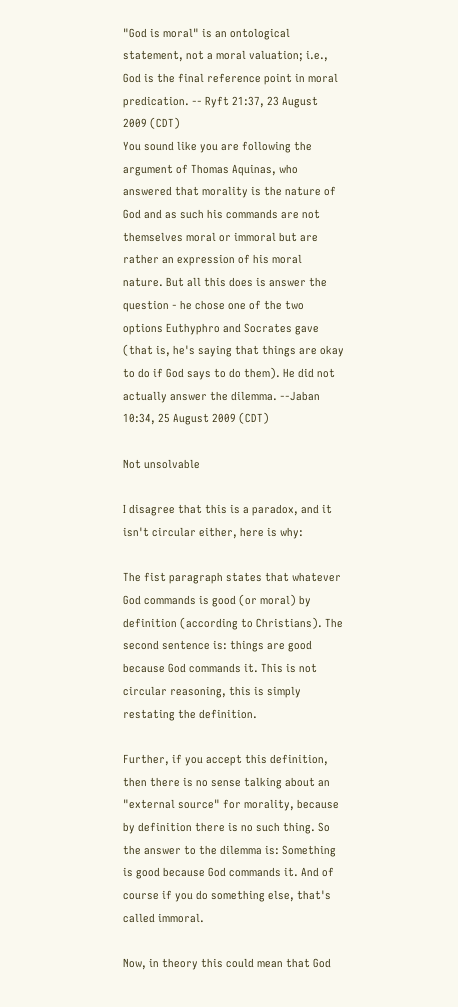"God is moral" is an ontological statement, not a moral valuation; i.e., God is the final reference point in moral predication. -- Ryft 21:37, 23 August 2009 (CDT)
You sound like you are following the argument of Thomas Aquinas, who answered that morality is the nature of God and as such his commands are not themselves moral or immoral but are rather an expression of his moral nature. But all this does is answer the question - he chose one of the two options Euthyphro and Socrates gave (that is, he's saying that things are okay to do if God says to do them). He did not actually answer the dilemma. --Jaban 10:34, 25 August 2009 (CDT)

Not unsolvable

I disagree that this is a paradox, and it isn't circular either, here is why:

The fist paragraph states that whatever God commands is good (or moral) by definition (according to Christians). The second sentence is: things are good because God commands it. This is not circular reasoning, this is simply restating the definition.

Further, if you accept this definition, then there is no sense talking about an "external source" for morality, because by definition there is no such thing. So the answer to the dilemma is: Something is good because God commands it. And of course if you do something else, that's called immoral.

Now, in theory this could mean that God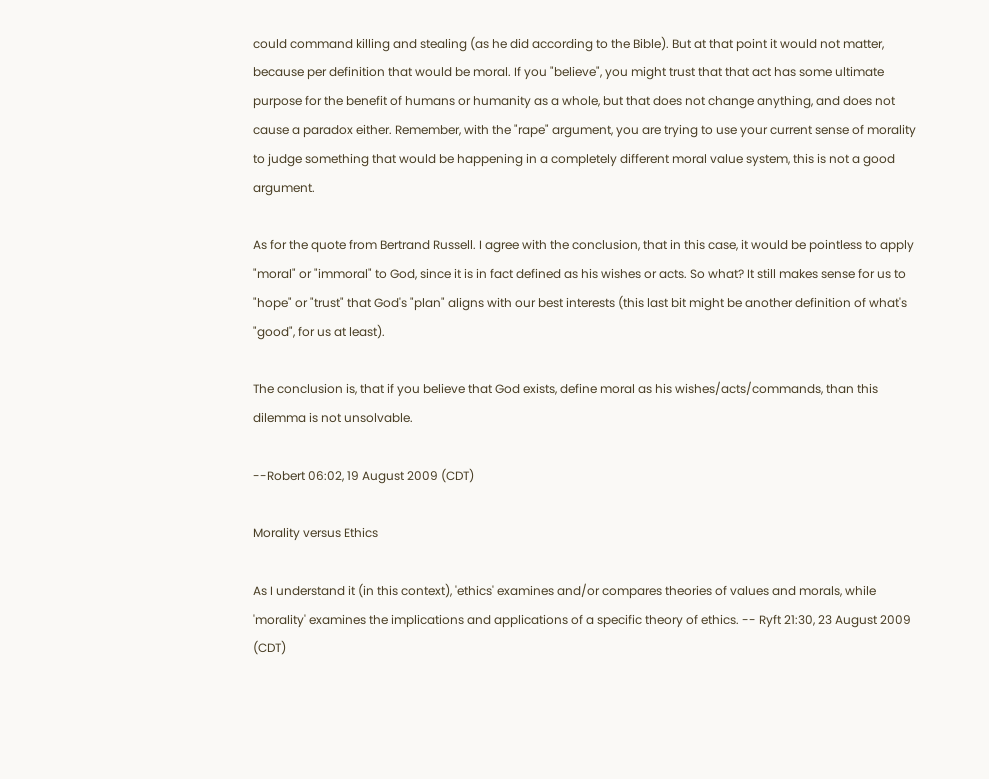could command killing and stealing (as he did according to the Bible). But at that point it would not matter, because per definition that would be moral. If you "believe", you might trust that that act has some ultimate purpose for the benefit of humans or humanity as a whole, but that does not change anything, and does not cause a paradox either. Remember, with the "rape" argument, you are trying to use your current sense of morality to judge something that would be happening in a completely different moral value system, this is not a good argument.

As for the quote from Bertrand Russell. I agree with the conclusion, that in this case, it would be pointless to apply "moral" or "immoral" to God, since it is in fact defined as his wishes or acts. So what? It still makes sense for us to "hope" or "trust" that God's "plan" aligns with our best interests (this last bit might be another definition of what's "good", for us at least).

The conclusion is, that if you believe that God exists, define moral as his wishes/acts/commands, than this dilemma is not unsolvable.

--Robert 06:02, 19 August 2009 (CDT)

Morality versus Ethics

As I understand it (in this context), 'ethics' examines and/or compares theories of values and morals, while 'morality' examines the implications and applications of a specific theory of ethics. -- Ryft 21:30, 23 August 2009 (CDT)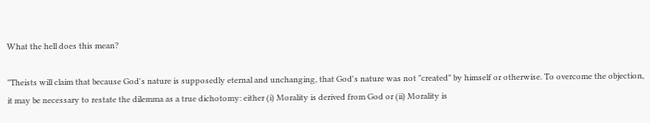What the hell does this mean?

"Theists will claim that because God's nature is supposedly eternal and unchanging, that God's nature was not "created" by himself or otherwise. To overcome the objection, it may be necessary to restate the dilemma as a true dichotomy: either (i) Morality is derived from God or (ii) Morality is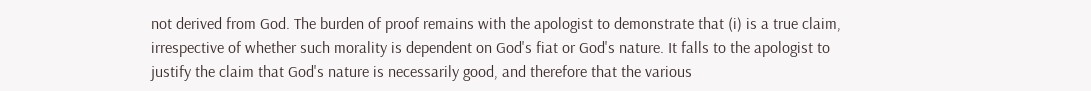not derived from God. The burden of proof remains with the apologist to demonstrate that (i) is a true claim, irrespective of whether such morality is dependent on God's fiat or God's nature. It falls to the apologist to justify the claim that God's nature is necessarily good, and therefore that the various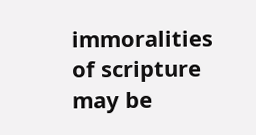immoralities of scripture may be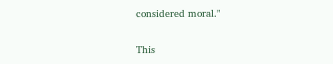considered moral."

This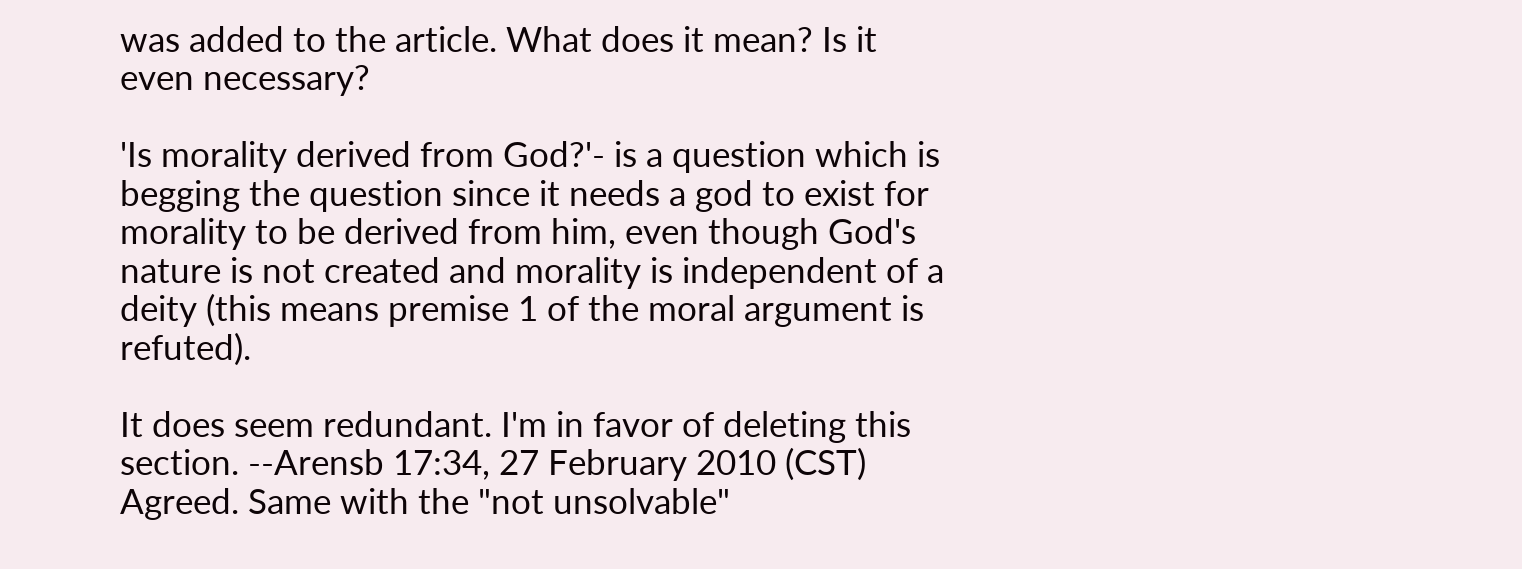was added to the article. What does it mean? Is it even necessary?

'Is morality derived from God?'- is a question which is begging the question since it needs a god to exist for morality to be derived from him, even though God's nature is not created and morality is independent of a deity (this means premise 1 of the moral argument is refuted).

It does seem redundant. I'm in favor of deleting this section. --Arensb 17:34, 27 February 2010 (CST)
Agreed. Same with the "not unsolvable"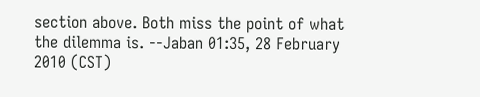section above. Both miss the point of what the dilemma is. --Jaban 01:35, 28 February 2010 (CST)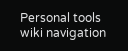Personal tools
wiki navigation